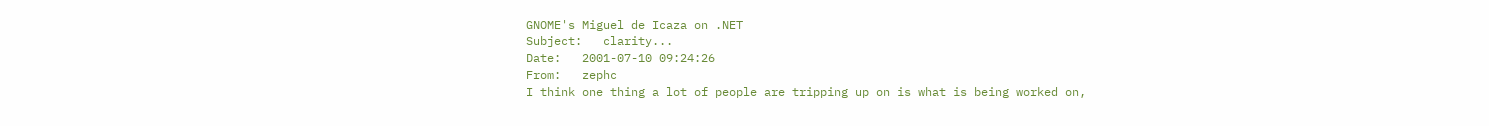GNOME's Miguel de Icaza on .NET
Subject:   clarity...
Date:   2001-07-10 09:24:26
From:   zephc
I think one thing a lot of people are tripping up on is what is being worked on,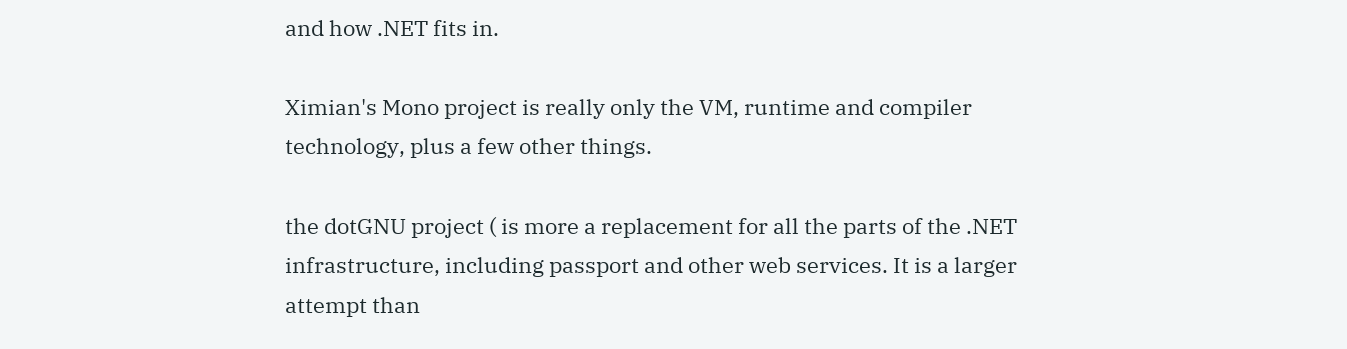and how .NET fits in.

Ximian's Mono project is really only the VM, runtime and compiler technology, plus a few other things.

the dotGNU project ( is more a replacement for all the parts of the .NET infrastructure, including passport and other web services. It is a larger attempt than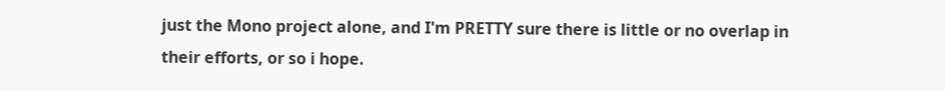just the Mono project alone, and I'm PRETTY sure there is little or no overlap in their efforts, or so i hope.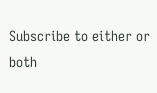Subscribe to either or both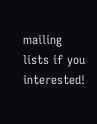mailing lists if you interested!